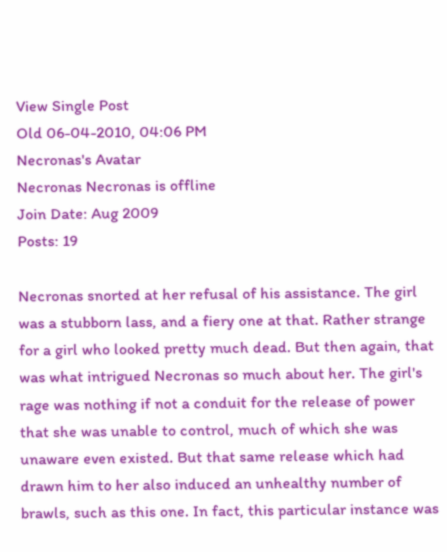View Single Post
Old 06-04-2010, 04:06 PM
Necronas's Avatar
Necronas Necronas is offline
Join Date: Aug 2009
Posts: 19

Necronas snorted at her refusal of his assistance. The girl was a stubborn lass, and a fiery one at that. Rather strange for a girl who looked pretty much dead. But then again, that was what intrigued Necronas so much about her. The girl's rage was nothing if not a conduit for the release of power that she was unable to control, much of which she was unaware even existed. But that same release which had drawn him to her also induced an unhealthy number of brawls, such as this one. In fact, this particular instance was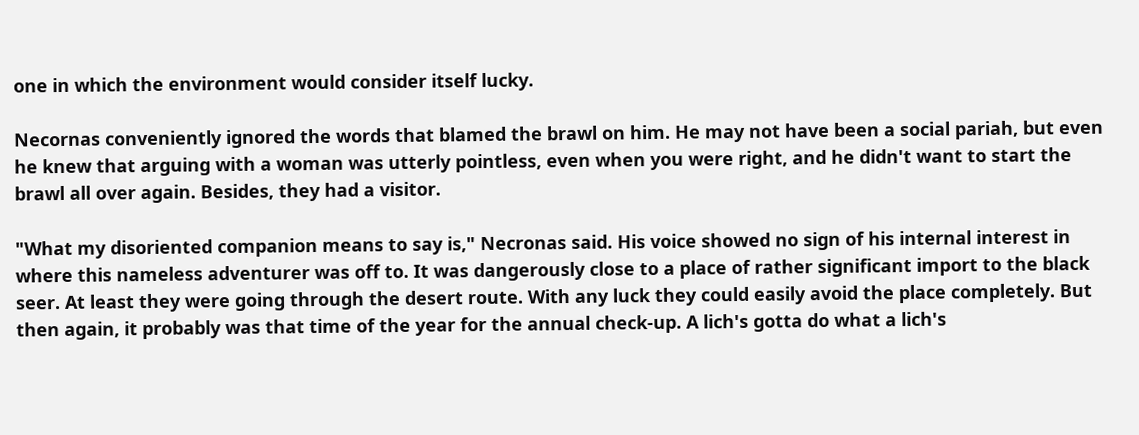one in which the environment would consider itself lucky.

Necornas conveniently ignored the words that blamed the brawl on him. He may not have been a social pariah, but even he knew that arguing with a woman was utterly pointless, even when you were right, and he didn't want to start the brawl all over again. Besides, they had a visitor.

"What my disoriented companion means to say is," Necronas said. His voice showed no sign of his internal interest in where this nameless adventurer was off to. It was dangerously close to a place of rather significant import to the black seer. At least they were going through the desert route. With any luck they could easily avoid the place completely. But then again, it probably was that time of the year for the annual check-up. A lich's gotta do what a lich's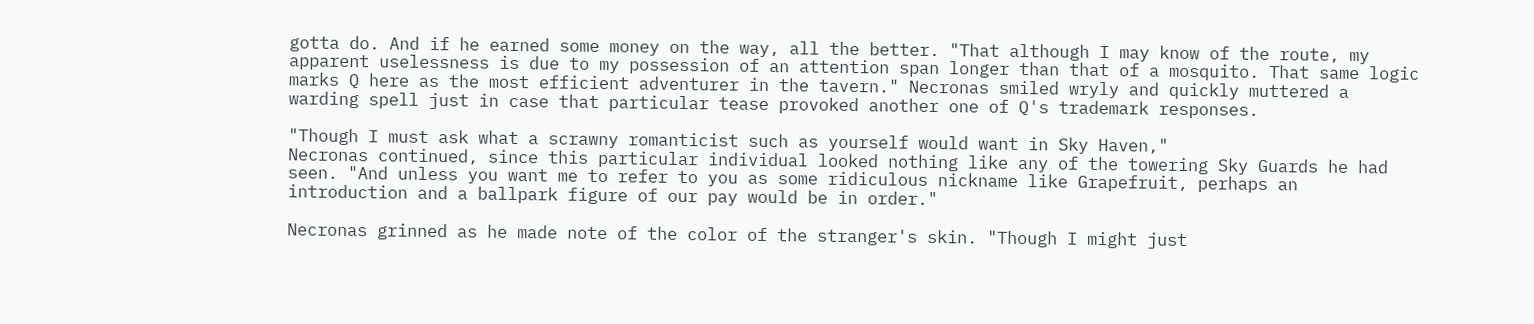gotta do. And if he earned some money on the way, all the better. "That although I may know of the route, my apparent uselessness is due to my possession of an attention span longer than that of a mosquito. That same logic marks Q here as the most efficient adventurer in the tavern." Necronas smiled wryly and quickly muttered a warding spell just in case that particular tease provoked another one of Q's trademark responses.

"Though I must ask what a scrawny romanticist such as yourself would want in Sky Haven,"
Necronas continued, since this particular individual looked nothing like any of the towering Sky Guards he had seen. "And unless you want me to refer to you as some ridiculous nickname like Grapefruit, perhaps an introduction and a ballpark figure of our pay would be in order."

Necronas grinned as he made note of the color of the stranger's skin. "Though I might just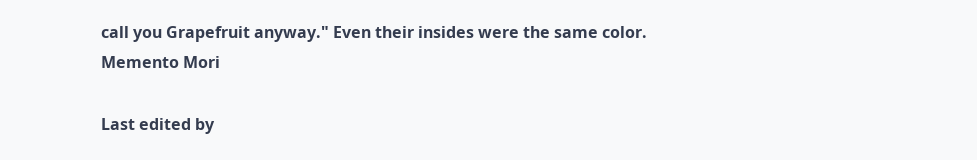call you Grapefruit anyway." Even their insides were the same color.
Memento Mori

Last edited by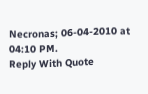Necronas; 06-04-2010 at 04:10 PM.
Reply With Quote